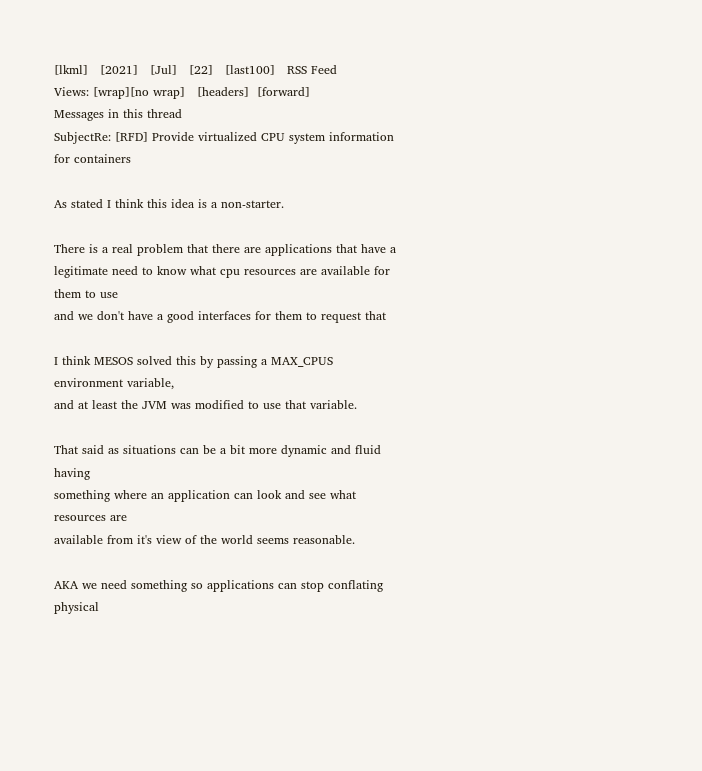[lkml]   [2021]   [Jul]   [22]   [last100]   RSS Feed
Views: [wrap][no wrap]   [headers]  [forward]
Messages in this thread
SubjectRe: [RFD] Provide virtualized CPU system information for containers

As stated I think this idea is a non-starter.

There is a real problem that there are applications that have a
legitimate need to know what cpu resources are available for them to use
and we don't have a good interfaces for them to request that

I think MESOS solved this by passing a MAX_CPUS environment variable,
and at least the JVM was modified to use that variable.

That said as situations can be a bit more dynamic and fluid having
something where an application can look and see what resources are
available from it's view of the world seems reasonable.

AKA we need something so applications can stop conflating physical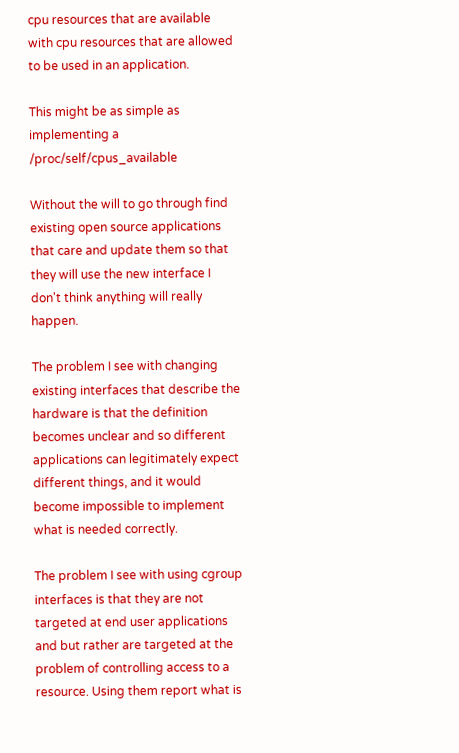cpu resources that are available with cpu resources that are allowed
to be used in an application.

This might be as simple as implementing a /proc/self/cpus_available

Without the will to go through find existing open source applications
that care and update them so that they will use the new interface I
don't think anything will really happen.

The problem I see with changing existing interfaces that describe the
hardware is that the definition becomes unclear and so different
applications can legitimately expect different things, and it would
become impossible to implement what is needed correctly.

The problem I see with using cgroup interfaces is that they are not
targeted at end user applications and but rather are targeted at the
problem of controlling access to a resource. Using them report what is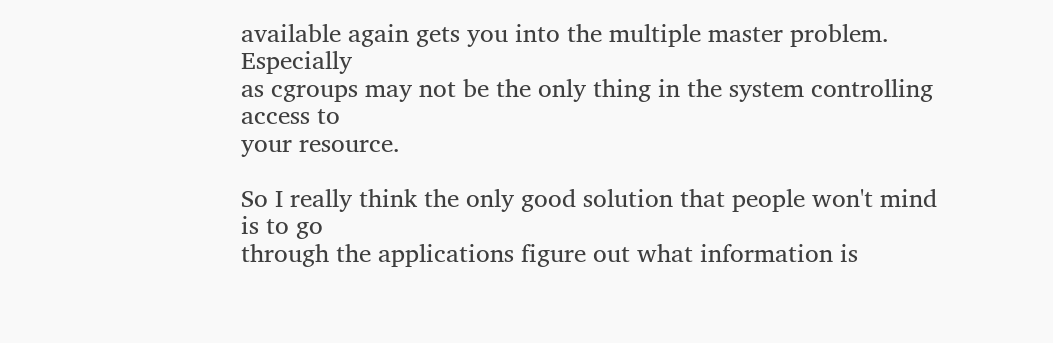available again gets you into the multiple master problem. Especially
as cgroups may not be the only thing in the system controlling access to
your resource.

So I really think the only good solution that people won't mind is to go
through the applications figure out what information is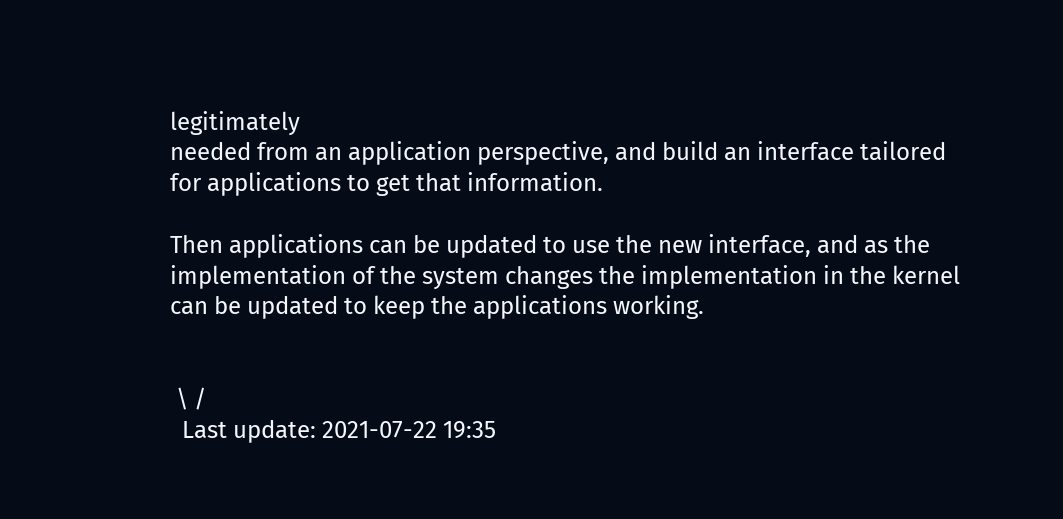legitimately
needed from an application perspective, and build an interface tailored
for applications to get that information.

Then applications can be updated to use the new interface, and as the
implementation of the system changes the implementation in the kernel
can be updated to keep the applications working.


 \ /
  Last update: 2021-07-22 19:35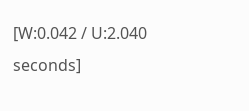[W:0.042 / U:2.040 seconds]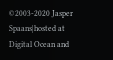©2003-2020 Jasper Spaans|hosted at Digital Ocean and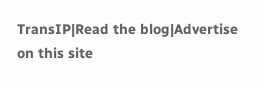TransIP|Read the blog|Advertise on this site